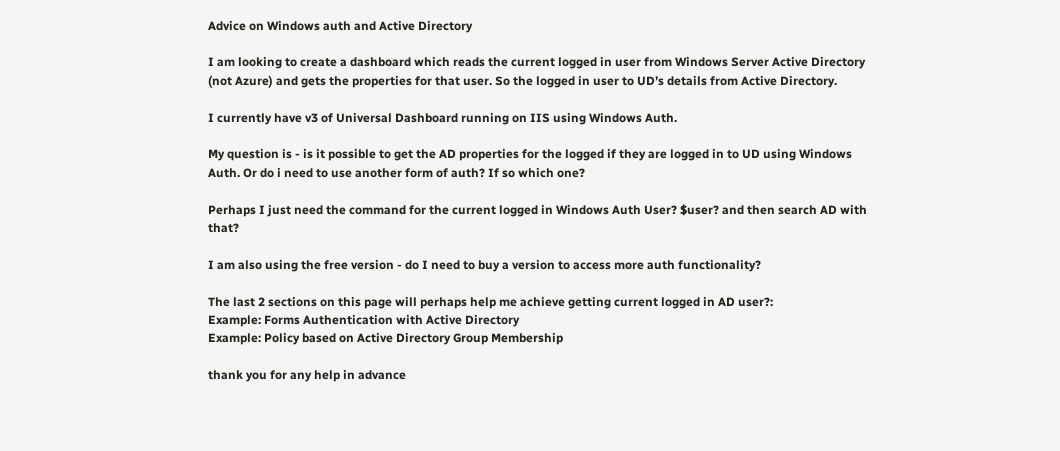Advice on Windows auth and Active Directory

I am looking to create a dashboard which reads the current logged in user from Windows Server Active Directory (not Azure) and gets the properties for that user. So the logged in user to UD’s details from Active Directory.

I currently have v3 of Universal Dashboard running on IIS using Windows Auth.

My question is - is it possible to get the AD properties for the logged if they are logged in to UD using Windows Auth. Or do i need to use another form of auth? If so which one?

Perhaps I just need the command for the current logged in Windows Auth User? $user? and then search AD with that?

I am also using the free version - do I need to buy a version to access more auth functionality?

The last 2 sections on this page will perhaps help me achieve getting current logged in AD user?:
Example: Forms Authentication with Active Directory
Example: Policy based on Active Directory Group Membership

thank you for any help in advance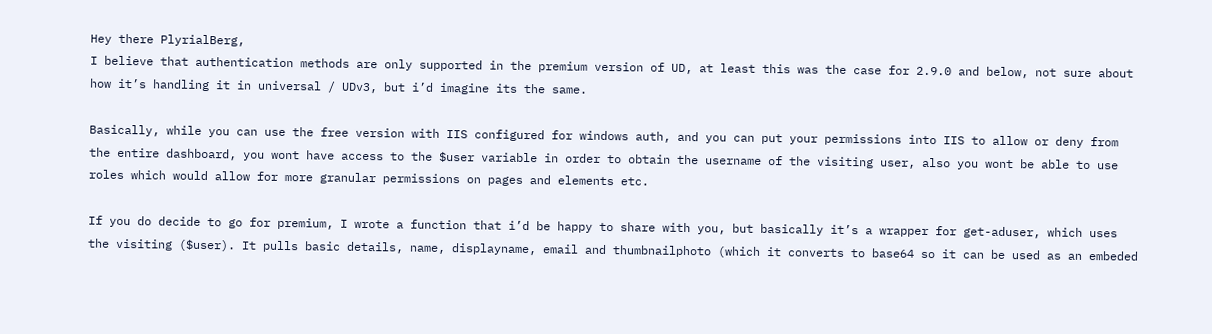Hey there PlyrialBerg,
I believe that authentication methods are only supported in the premium version of UD, at least this was the case for 2.9.0 and below, not sure about how it’s handling it in universal / UDv3, but i’d imagine its the same.

Basically, while you can use the free version with IIS configured for windows auth, and you can put your permissions into IIS to allow or deny from the entire dashboard, you wont have access to the $user variable in order to obtain the username of the visiting user, also you wont be able to use roles which would allow for more granular permissions on pages and elements etc.

If you do decide to go for premium, I wrote a function that i’d be happy to share with you, but basically it’s a wrapper for get-aduser, which uses the visiting ($user). It pulls basic details, name, displayname, email and thumbnailphoto (which it converts to base64 so it can be used as an embeded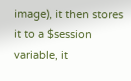image), it then stores it to a $session variable, it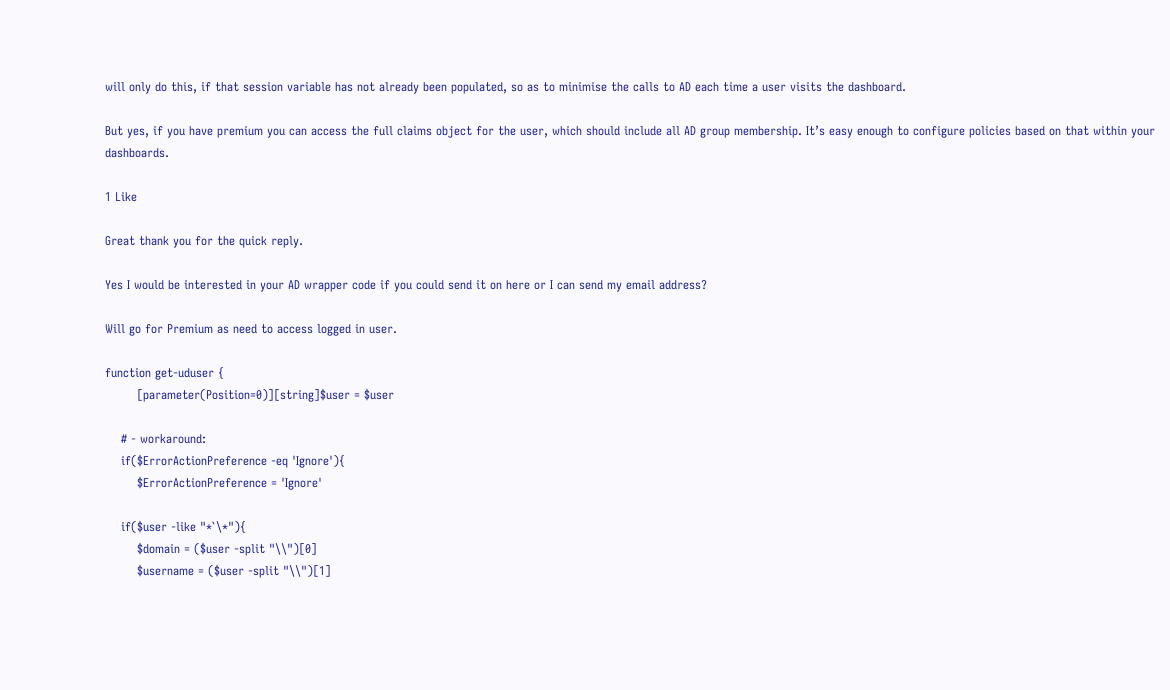will only do this, if that session variable has not already been populated, so as to minimise the calls to AD each time a user visits the dashboard.

But yes, if you have premium you can access the full claims object for the user, which should include all AD group membership. It’s easy enough to configure policies based on that within your dashboards.

1 Like

Great thank you for the quick reply.

Yes I would be interested in your AD wrapper code if you could send it on here or I can send my email address?

Will go for Premium as need to access logged in user.

function get-uduser {
        [parameter(Position=0)][string]$user = $user

    # - workaround:
    if($ErrorActionPreference -eq 'Ignore'){
        $ErrorActionPreference = 'Ignore'

    if($user -like "*`\*"){
        $domain = ($user -split "\\")[0]
        $username = ($user -split "\\")[1]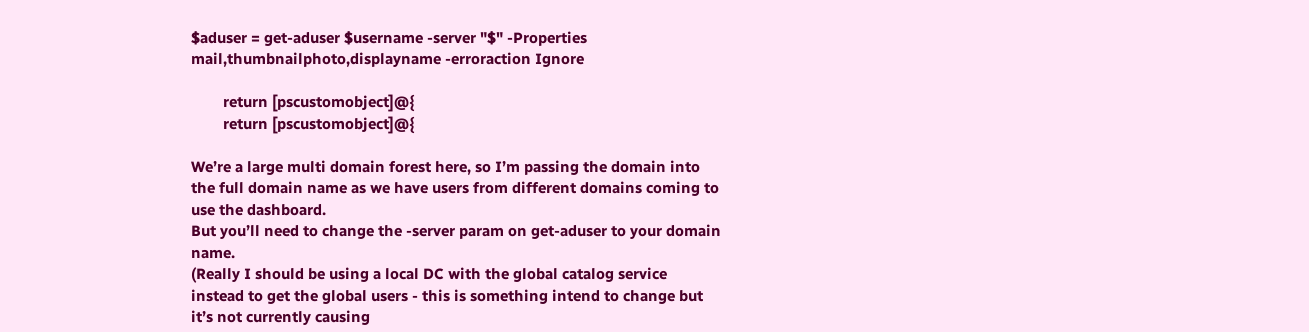$aduser = get-aduser $username -server "$" -Properties mail,thumbnailphoto,displayname -erroraction Ignore

        return [pscustomobject]@{
        return [pscustomobject]@{

We’re a large multi domain forest here, so I’m passing the domain into the full domain name as we have users from different domains coming to use the dashboard.
But you’ll need to change the -server param on get-aduser to your domain name.
(Really I should be using a local DC with the global catalog service instead to get the global users - this is something intend to change but it’s not currently causing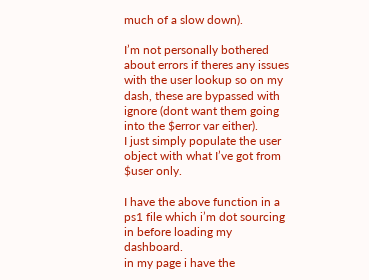much of a slow down).

I’m not personally bothered about errors if theres any issues with the user lookup so on my dash, these are bypassed with ignore (dont want them going into the $error var either).
I just simply populate the user object with what I’ve got from $user only.

I have the above function in a ps1 file which i’m dot sourcing in before loading my dashboard.
in my page i have the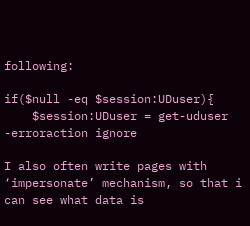following:

if($null -eq $session:UDuser){
    $session:UDuser = get-uduser -erroraction ignore

I also often write pages with ‘impersonate’ mechanism, so that i can see what data is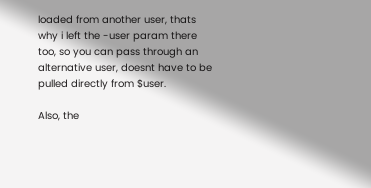loaded from another user, thats why i left the -user param there too, so you can pass through an alternative user, doesnt have to be pulled directly from $user.

Also, the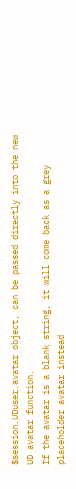$session.UDuser.avatar object, can be passed directly into the new UD avatar function.
If the avatar is a blank string, it will come back as a grey placeholder avatar instead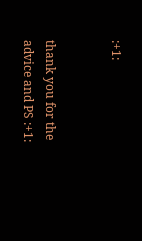:+1:


thank you for the advice and PS :+1: